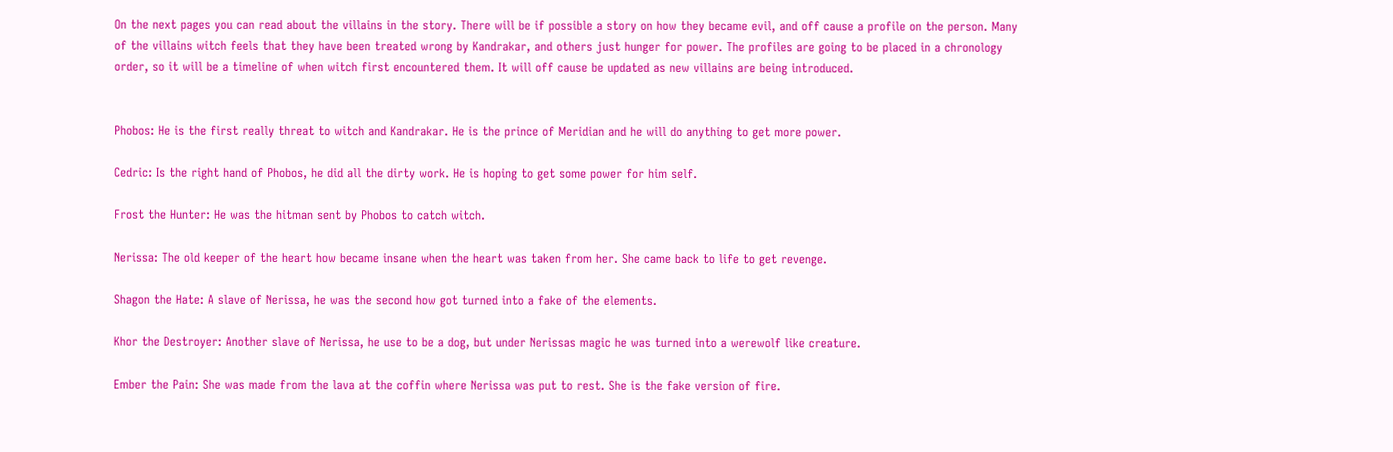On the next pages you can read about the villains in the story. There will be if possible a story on how they became evil, and off cause a profile on the person. Many of the villains witch feels that they have been treated wrong by Kandrakar, and others just hunger for power. The profiles are going to be placed in a chronology order, so it will be a timeline of when witch first encountered them. It will off cause be updated as new villains are being introduced.


Phobos: He is the first really threat to witch and Kandrakar. He is the prince of Meridian and he will do anything to get more power.

Cedric: Is the right hand of Phobos, he did all the dirty work. He is hoping to get some power for him self.

Frost the Hunter: He was the hitman sent by Phobos to catch witch.

Nerissa: The old keeper of the heart how became insane when the heart was taken from her. She came back to life to get revenge.

Shagon the Hate: A slave of Nerissa, he was the second how got turned into a fake of the elements.

Khor the Destroyer: Another slave of Nerissa, he use to be a dog, but under Nerissas magic he was turned into a werewolf like creature.

Ember the Pain: She was made from the lava at the coffin where Nerissa was put to rest. She is the fake version of fire.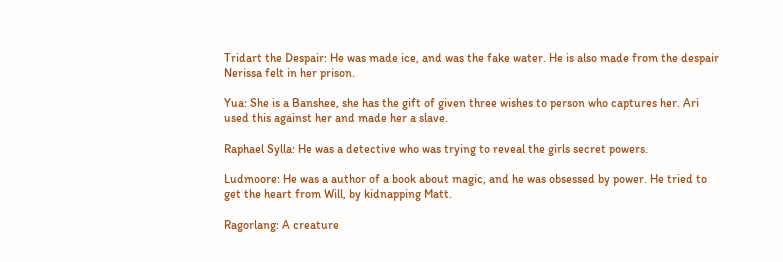Tridart the Despair: He was made ice, and was the fake water. He is also made from the despair Nerissa felt in her prison.

Yua: She is a Banshee, she has the gift of given three wishes to person who captures her. Ari used this against her and made her a slave.

Raphael Sylla: He was a detective who was trying to reveal the girls secret powers.

Ludmoore: He was a author of a book about magic, and he was obsessed by power. He tried to get the heart from Will, by kidnapping Matt.

Ragorlang: A creature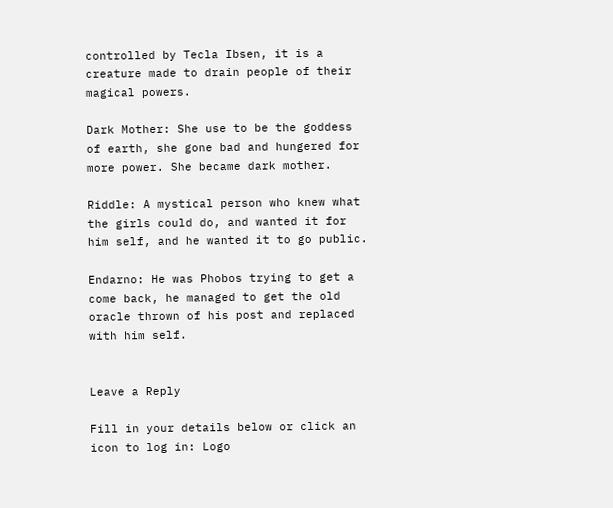controlled by Tecla Ibsen, it is a creature made to drain people of their magical powers.

Dark Mother: She use to be the goddess of earth, she gone bad and hungered for more power. She became dark mother.

Riddle: A mystical person who knew what the girls could do, and wanted it for him self, and he wanted it to go public.

Endarno: He was Phobos trying to get a come back, he managed to get the old oracle thrown of his post and replaced with him self.


Leave a Reply

Fill in your details below or click an icon to log in: Logo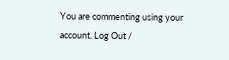You are commenting using your account. Log Out /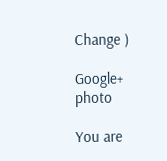Change )

Google+ photo

You are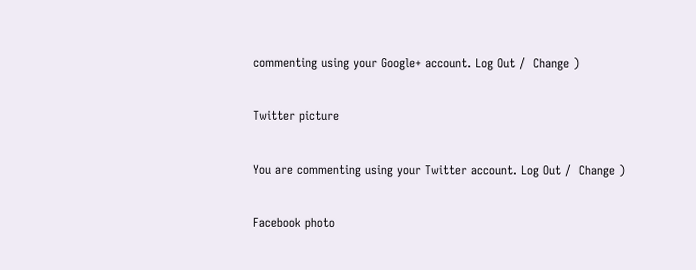commenting using your Google+ account. Log Out /  Change )

Twitter picture

You are commenting using your Twitter account. Log Out /  Change )

Facebook photo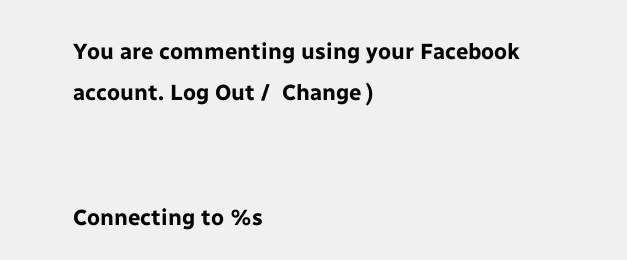You are commenting using your Facebook account. Log Out /  Change )


Connecting to %s